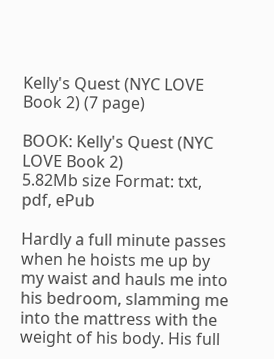Kelly's Quest (NYC LOVE Book 2) (7 page)

BOOK: Kelly's Quest (NYC LOVE Book 2)
5.82Mb size Format: txt, pdf, ePub

Hardly a full minute passes when he hoists me up by my waist and hauls me into his bedroom, slamming me into the mattress with the weight of his body. His full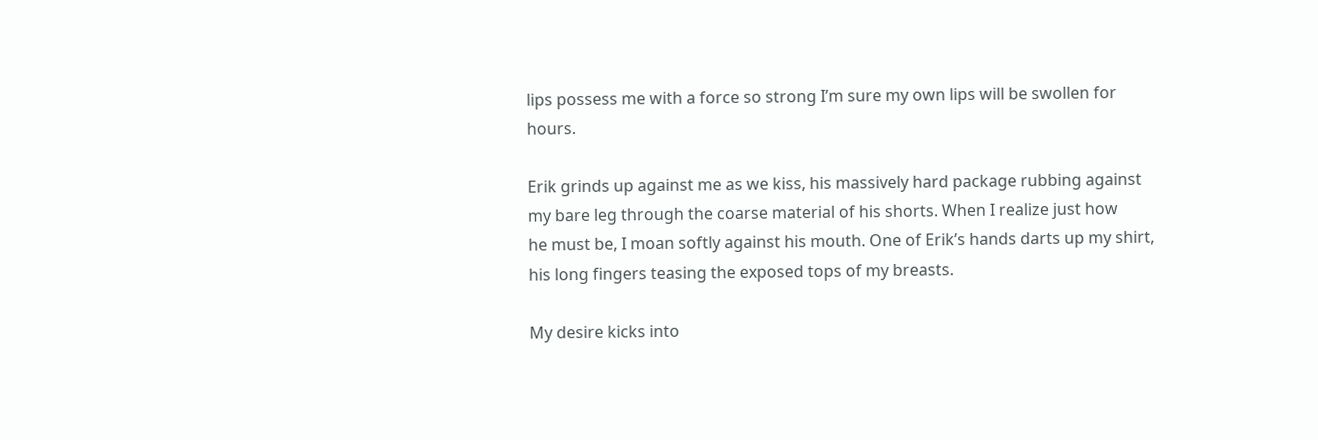lips possess me with a force so strong I’m sure my own lips will be swollen for hours.

Erik grinds up against me as we kiss, his massively hard package rubbing against my bare leg through the coarse material of his shorts. When I realize just how
he must be, I moan softly against his mouth. One of Erik’s hands darts up my shirt, his long fingers teasing the exposed tops of my breasts.

My desire kicks into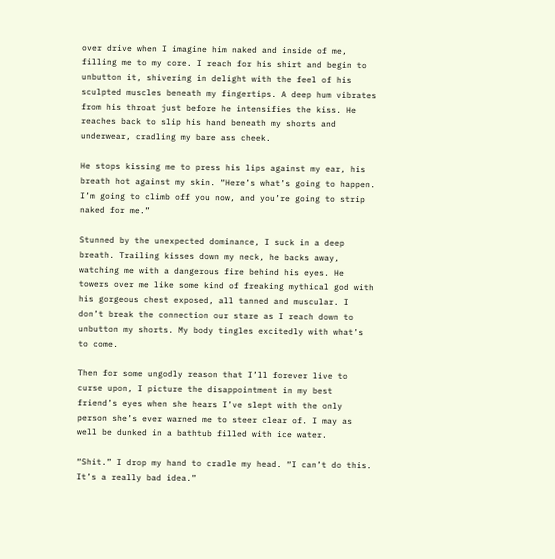over drive when I imagine him naked and inside of me, filling me to my core. I reach for his shirt and begin to unbutton it, shivering in delight with the feel of his sculpted muscles beneath my fingertips. A deep hum vibrates from his throat just before he intensifies the kiss. He reaches back to slip his hand beneath my shorts and underwear, cradling my bare ass cheek.

He stops kissing me to press his lips against my ear, his breath hot against my skin. “Here’s what’s going to happen. I’m going to climb off you now, and you’re going to strip naked for me.”

Stunned by the unexpected dominance, I suck in a deep breath. Trailing kisses down my neck, he backs away, watching me with a dangerous fire behind his eyes. He towers over me like some kind of freaking mythical god with his gorgeous chest exposed, all tanned and muscular. I don’t break the connection our stare as I reach down to unbutton my shorts. My body tingles excitedly with what’s to come.

Then for some ungodly reason that I’ll forever live to curse upon, I picture the disappointment in my best friend’s eyes when she hears I’ve slept with the only person she’s ever warned me to steer clear of. I may as well be dunked in a bathtub filled with ice water.

“Shit.” I drop my hand to cradle my head. “I can’t do this. It’s a really bad idea.”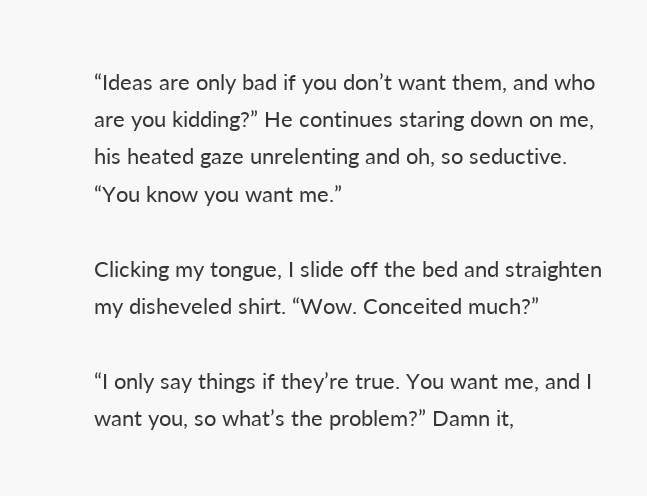“Ideas are only bad if you don’t want them, and who are you kidding?” He continues staring down on me, his heated gaze unrelenting and oh, so seductive. “You know you want me.”

Clicking my tongue, I slide off the bed and straighten my disheveled shirt. “Wow. Conceited much?”

“I only say things if they’re true. You want me, and I want you, so what’s the problem?” Damn it,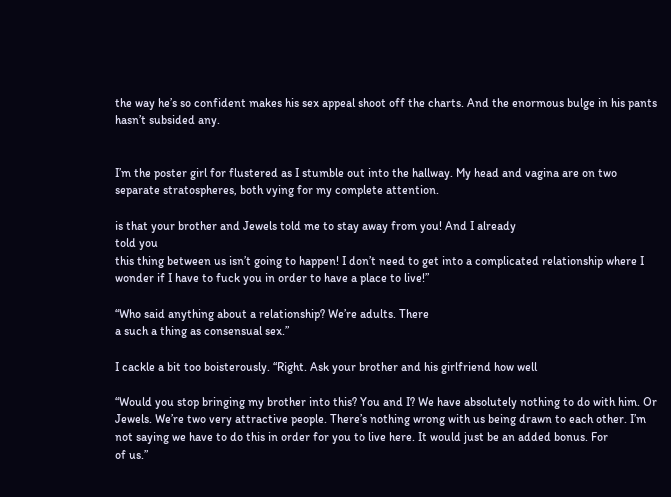the way he’s so confident makes his sex appeal shoot off the charts. And the enormous bulge in his pants hasn’t subsided any.


I’m the poster girl for flustered as I stumble out into the hallway. My head and vagina are on two separate stratospheres, both vying for my complete attention.

is that your brother and Jewels told me to stay away from you! And I already
told you
this thing between us isn’t going to happen! I don’t need to get into a complicated relationship where I wonder if I have to fuck you in order to have a place to live!”

“Who said anything about a relationship? We’re adults. There
a such a thing as consensual sex.”

I cackle a bit too boisterously. “Right. Ask your brother and his girlfriend how well

“Would you stop bringing my brother into this? You and I? We have absolutely nothing to do with him. Or Jewels. We’re two very attractive people. There’s nothing wrong with us being drawn to each other. I’m not saying we have to do this in order for you to live here. It would just be an added bonus. For
of us.”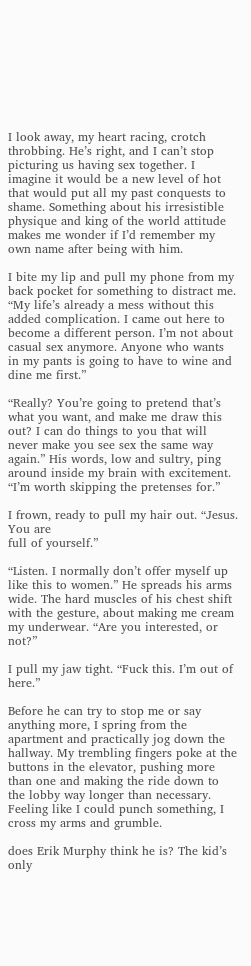I look away, my heart racing, crotch throbbing. He’s right, and I can’t stop picturing us having sex together. I imagine it would be a new level of hot that would put all my past conquests to shame. Something about his irresistible physique and king of the world attitude makes me wonder if I’d remember my own name after being with him.

I bite my lip and pull my phone from my back pocket for something to distract me. “My life’s already a mess without this added complication. I came out here to become a different person. I’m not about casual sex anymore. Anyone who wants in my pants is going to have to wine and dine me first.”

“Really? You’re going to pretend that’s what you want, and make me draw this out? I can do things to you that will never make you see sex the same way again.” His words, low and sultry, ping around inside my brain with excitement. “I’m worth skipping the pretenses for.”

I frown, ready to pull my hair out. “Jesus. You are
full of yourself.”

“Listen. I normally don’t offer myself up like this to women.” He spreads his arms wide. The hard muscles of his chest shift with the gesture, about making me cream my underwear. “Are you interested, or not?”

I pull my jaw tight. “Fuck this. I’m out of here.”

Before he can try to stop me or say anything more, I spring from the apartment and practically jog down the hallway. My trembling fingers poke at the buttons in the elevator, pushing more than one and making the ride down to the lobby way longer than necessary. Feeling like I could punch something, I cross my arms and grumble.

does Erik Murphy think he is? The kid’s only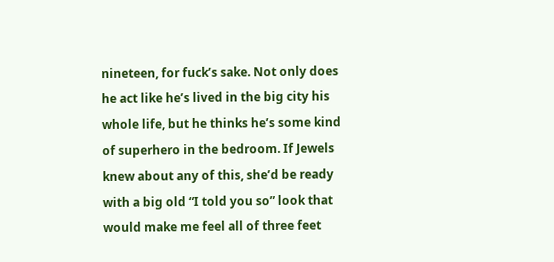nineteen, for fuck’s sake. Not only does he act like he’s lived in the big city his whole life, but he thinks he’s some kind of superhero in the bedroom. If Jewels knew about any of this, she’d be ready with a big old “I told you so” look that would make me feel all of three feet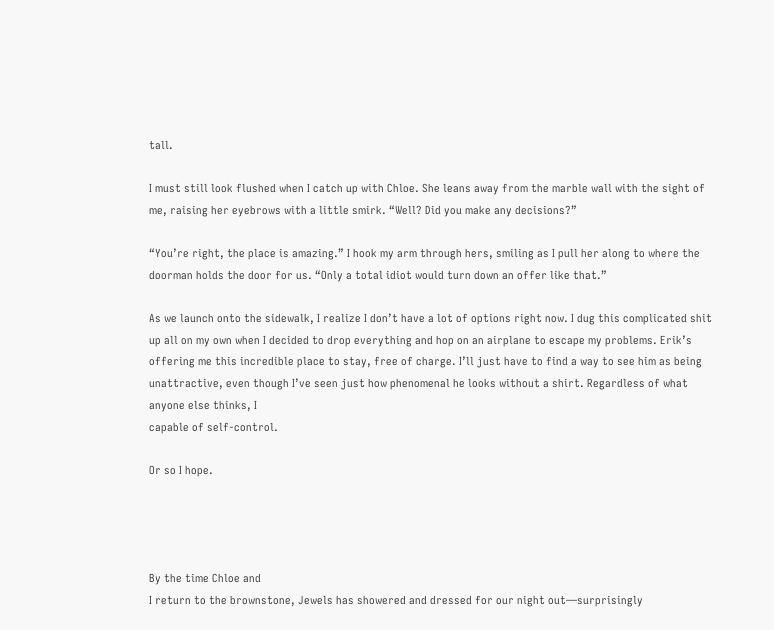tall.

I must still look flushed when I catch up with Chloe. She leans away from the marble wall with the sight of me, raising her eyebrows with a little smirk. “Well? Did you make any decisions?”

“You’re right, the place is amazing.” I hook my arm through hers, smiling as I pull her along to where the doorman holds the door for us. “Only a total idiot would turn down an offer like that.”

As we launch onto the sidewalk, I realize I don’t have a lot of options right now. I dug this complicated shit up all on my own when I decided to drop everything and hop on an airplane to escape my problems. Erik’s offering me this incredible place to stay, free of charge. I’ll just have to find a way to see him as being unattractive, even though I’ve seen just how phenomenal he looks without a shirt. Regardless of what anyone else thinks, I
capable of self-control.

Or so I hope.




By the time Chloe and
I return to the brownstone, Jewels has showered and dressed for our night out—surprisingly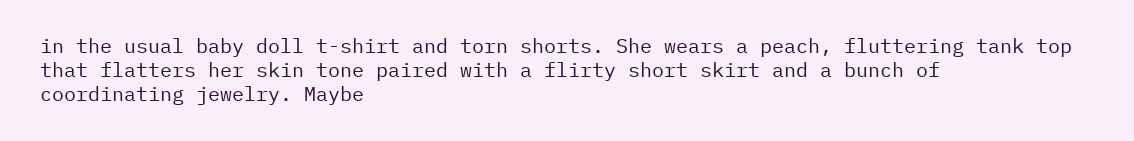in the usual baby doll t-shirt and torn shorts. She wears a peach, fluttering tank top that flatters her skin tone paired with a flirty short skirt and a bunch of coordinating jewelry. Maybe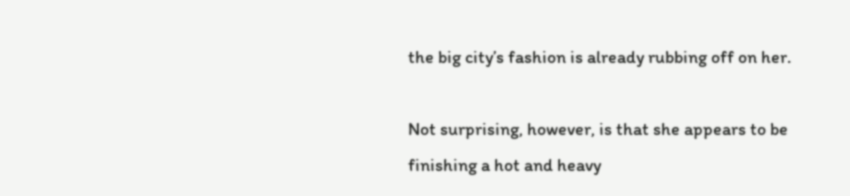the big city’s fashion is already rubbing off on her.

Not surprising, however, is that she appears to be finishing a hot and heavy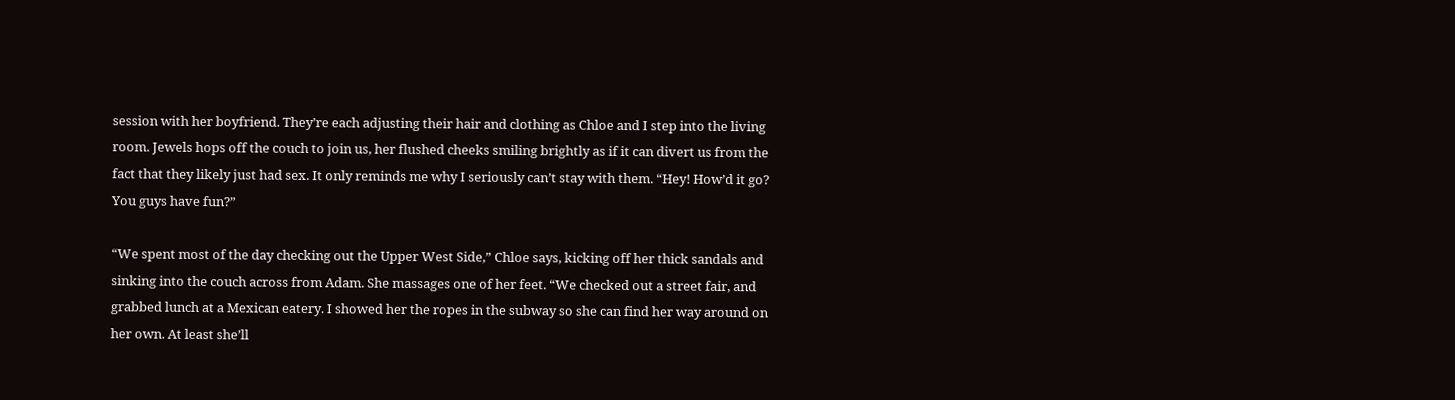session with her boyfriend. They’re each adjusting their hair and clothing as Chloe and I step into the living room. Jewels hops off the couch to join us, her flushed cheeks smiling brightly as if it can divert us from the fact that they likely just had sex. It only reminds me why I seriously can’t stay with them. “Hey! How’d it go? You guys have fun?”

“We spent most of the day checking out the Upper West Side,” Chloe says, kicking off her thick sandals and sinking into the couch across from Adam. She massages one of her feet. “We checked out a street fair, and grabbed lunch at a Mexican eatery. I showed her the ropes in the subway so she can find her way around on her own. At least she’ll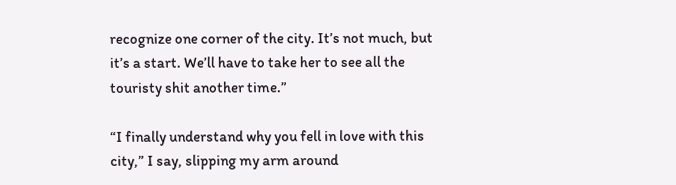recognize one corner of the city. It’s not much, but it’s a start. We’ll have to take her to see all the touristy shit another time.”

“I finally understand why you fell in love with this city,” I say, slipping my arm around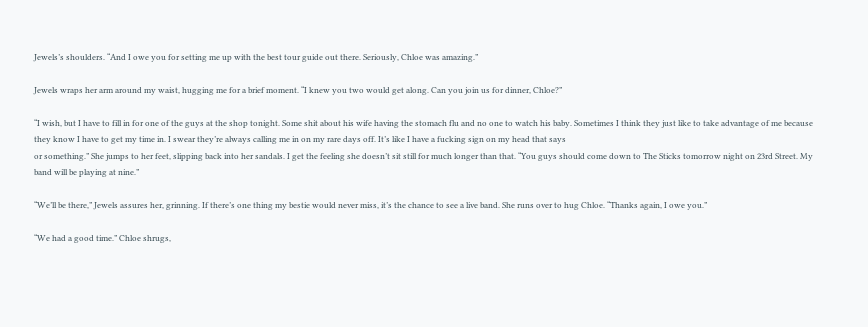Jewels’s shoulders. “And I owe you for setting me up with the best tour guide out there. Seriously, Chloe was amazing.”

Jewels wraps her arm around my waist, hugging me for a brief moment. “I knew you two would get along. Can you join us for dinner, Chloe?”

“I wish, but I have to fill in for one of the guys at the shop tonight. Some shit about his wife having the stomach flu and no one to watch his baby. Sometimes I think they just like to take advantage of me because they know I have to get my time in. I swear they’re always calling me in on my rare days off. It’s like I have a fucking sign on my head that says
or something.” She jumps to her feet, slipping back into her sandals. I get the feeling she doesn’t sit still for much longer than that. “You guys should come down to The Sticks tomorrow night on 23rd Street. My band will be playing at nine.”

“We’ll be there,” Jewels assures her, grinning. If there’s one thing my bestie would never miss, it’s the chance to see a live band. She runs over to hug Chloe. “Thanks again, I owe you.”

“We had a good time.” Chloe shrugs,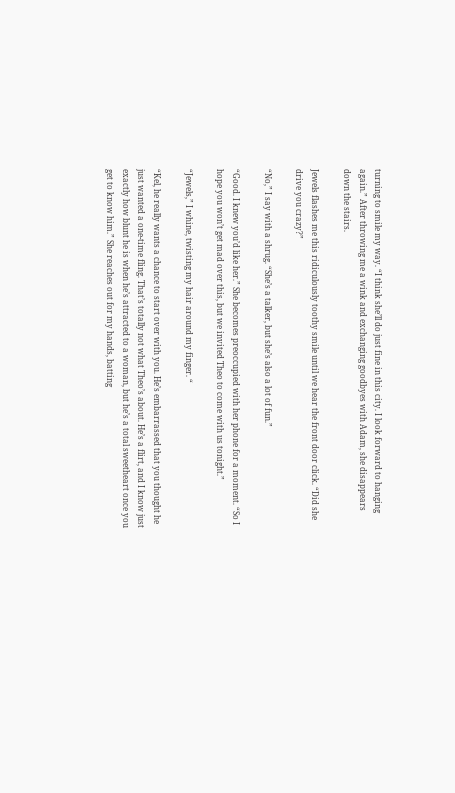turning to smile my way. “I think she’ll do just fine in this city. I look forward to hanging again.” After throwing me a wink and exchanging goodbyes with Adam, she disappears down the stairs.

Jewels flashes me this ridiculously toothy smile until we hear the front door click. “Did she drive you crazy?”

“No,” I say with a shrug. “She’s a talker, but she’s also a lot of fun.”

“Good. I knew you’d like her.” She becomes preoccupied with her phone for a moment. “So I hope you won’t get mad over this, but we invited Theo to come with us tonight.”

“Jewels,” I whine, twisting my hair around my finger. “

“Kel, he really wants a chance to start over with you. He’s embarrassed that you thought he just wanted a one-time fling. That’s totally not what Theo’s about. He’s a flirt, and I know just exactly how blunt he is when he’s attracted to a woman, but he’s a total sweetheart once you get to know him.” She reaches out for my hands, batting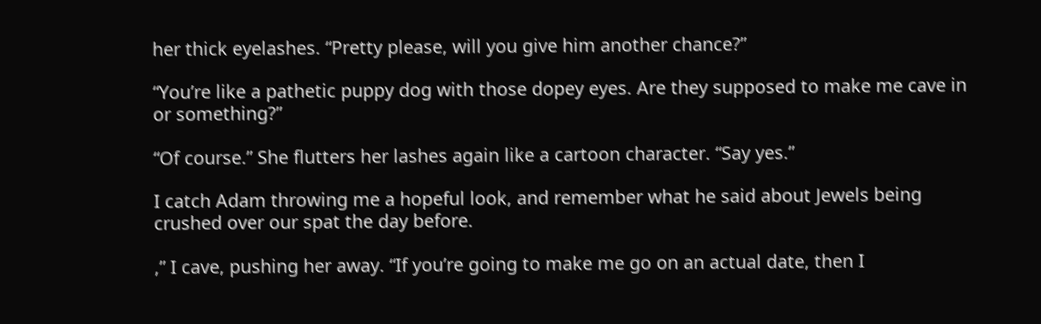her thick eyelashes. “Pretty please, will you give him another chance?”

“You’re like a pathetic puppy dog with those dopey eyes. Are they supposed to make me cave in or something?”

“Of course.” She flutters her lashes again like a cartoon character. “Say yes.”

I catch Adam throwing me a hopeful look, and remember what he said about Jewels being crushed over our spat the day before.

,” I cave, pushing her away. “If you’re going to make me go on an actual date, then I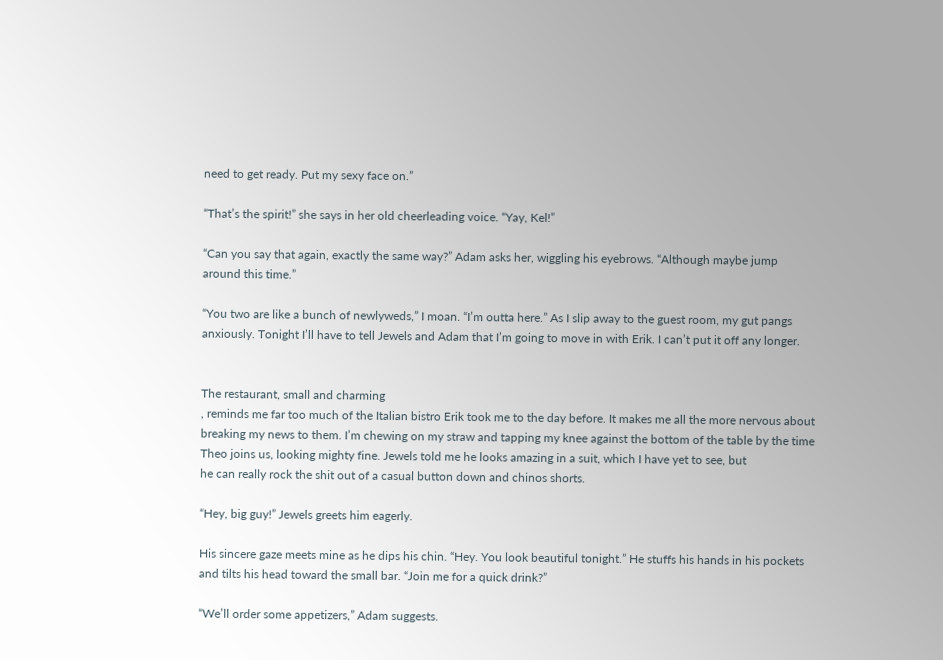need to get ready. Put my sexy face on.”

“That’s the spirit!” she says in her old cheerleading voice. “Yay, Kel!”

“Can you say that again, exactly the same way?” Adam asks her, wiggling his eyebrows. “Although maybe jump around this time.”

“You two are like a bunch of newlyweds,” I moan. “I’m outta here.” As I slip away to the guest room, my gut pangs anxiously. Tonight I’ll have to tell Jewels and Adam that I’m going to move in with Erik. I can’t put it off any longer.


The restaurant, small and charming
, reminds me far too much of the Italian bistro Erik took me to the day before. It makes me all the more nervous about breaking my news to them. I’m chewing on my straw and tapping my knee against the bottom of the table by the time Theo joins us, looking mighty fine. Jewels told me he looks amazing in a suit, which I have yet to see, but
he can really rock the shit out of a casual button down and chinos shorts.

“Hey, big guy!” Jewels greets him eagerly.

His sincere gaze meets mine as he dips his chin. “Hey. You look beautiful tonight.” He stuffs his hands in his pockets and tilts his head toward the small bar. “Join me for a quick drink?”

“We’ll order some appetizers,” Adam suggests.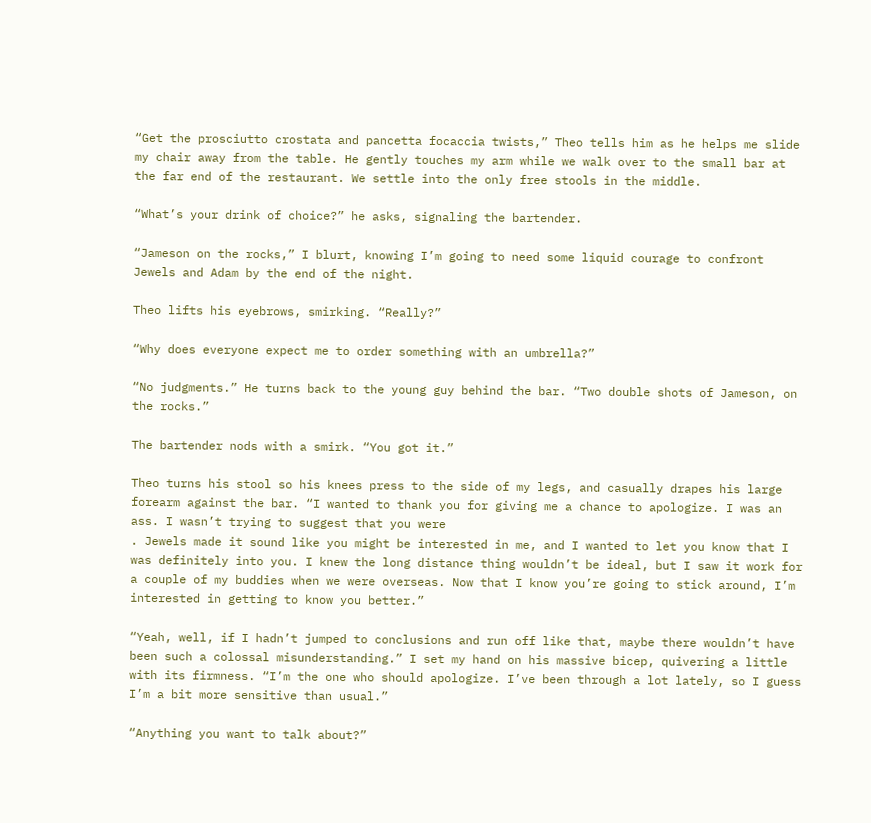“Get the prosciutto crostata and pancetta focaccia twists,” Theo tells him as he helps me slide my chair away from the table. He gently touches my arm while we walk over to the small bar at the far end of the restaurant. We settle into the only free stools in the middle.

“What’s your drink of choice?” he asks, signaling the bartender.

“Jameson on the rocks,” I blurt, knowing I’m going to need some liquid courage to confront Jewels and Adam by the end of the night.

Theo lifts his eyebrows, smirking. “Really?”

“Why does everyone expect me to order something with an umbrella?”

“No judgments.” He turns back to the young guy behind the bar. “Two double shots of Jameson, on the rocks.”

The bartender nods with a smirk. “You got it.”

Theo turns his stool so his knees press to the side of my legs, and casually drapes his large forearm against the bar. “I wanted to thank you for giving me a chance to apologize. I was an ass. I wasn’t trying to suggest that you were
. Jewels made it sound like you might be interested in me, and I wanted to let you know that I was definitely into you. I knew the long distance thing wouldn’t be ideal, but I saw it work for a couple of my buddies when we were overseas. Now that I know you’re going to stick around, I’m
interested in getting to know you better.”

“Yeah, well, if I hadn’t jumped to conclusions and run off like that, maybe there wouldn’t have been such a colossal misunderstanding.” I set my hand on his massive bicep, quivering a little with its firmness. “I’m the one who should apologize. I’ve been through a lot lately, so I guess I’m a bit more sensitive than usual.”

“Anything you want to talk about?”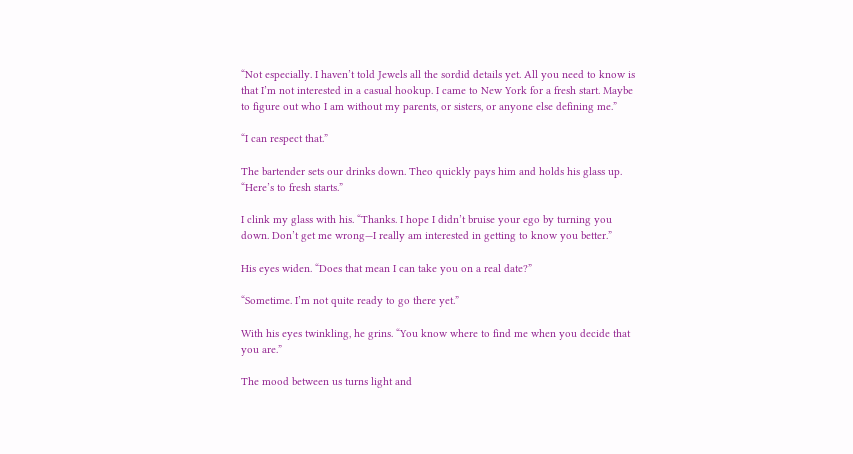“Not especially. I haven’t told Jewels all the sordid details yet. All you need to know is that I’m not interested in a casual hookup. I came to New York for a fresh start. Maybe to figure out who I am without my parents, or sisters, or anyone else defining me.”

“I can respect that.”

The bartender sets our drinks down. Theo quickly pays him and holds his glass up. “Here’s to fresh starts.”

I clink my glass with his. “Thanks. I hope I didn’t bruise your ego by turning you down. Don’t get me wrong—I really am interested in getting to know you better.”

His eyes widen. “Does that mean I can take you on a real date?”

“Sometime. I’m not quite ready to go there yet.”

With his eyes twinkling, he grins. “You know where to find me when you decide that you are.”

The mood between us turns light and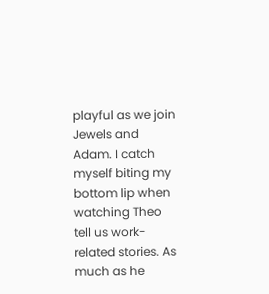playful as we join Jewels and Adam. I catch myself biting my bottom lip when watching Theo tell us work-related stories. As much as he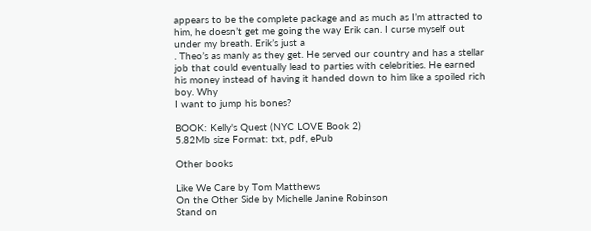appears to be the complete package and as much as I’m attracted to him, he doesn’t get me going the way Erik can. I curse myself out under my breath. Erik’s just a
. Theo’s as manly as they get. He served our country and has a stellar job that could eventually lead to parties with celebrities. He earned his money instead of having it handed down to him like a spoiled rich boy. Why
I want to jump his bones?

BOOK: Kelly's Quest (NYC LOVE Book 2)
5.82Mb size Format: txt, pdf, ePub

Other books

Like We Care by Tom Matthews
On the Other Side by Michelle Janine Robinson
Stand on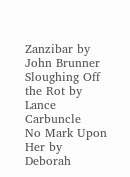Zanzibar by John Brunner
Sloughing Off the Rot by Lance Carbuncle
No Mark Upon Her by Deborah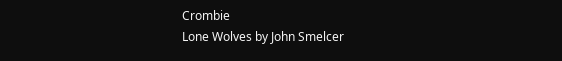Crombie
Lone Wolves by John Smelcer